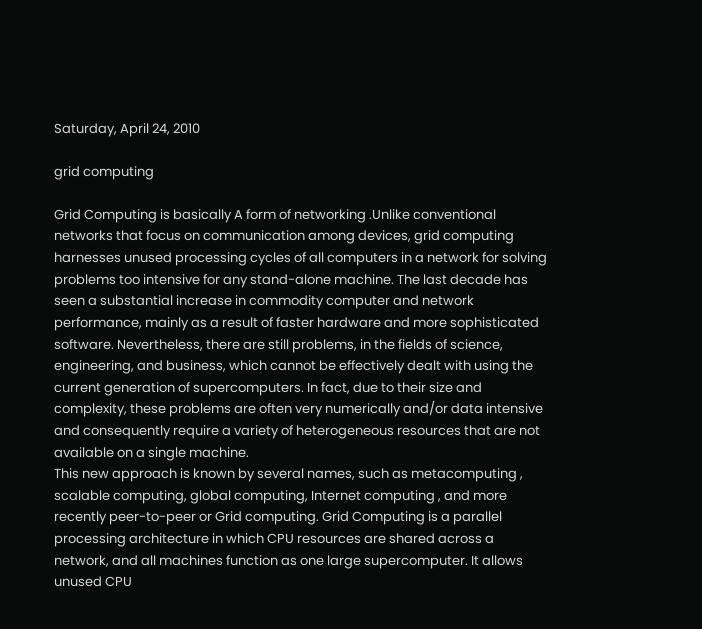Saturday, April 24, 2010

grid computing

Grid Computing is basically A form of networking .Unlike conventional networks that focus on communication among devices, grid computing harnesses unused processing cycles of all computers in a network for solving problems too intensive for any stand-alone machine. The last decade has seen a substantial increase in commodity computer and network performance, mainly as a result of faster hardware and more sophisticated software. Nevertheless, there are still problems, in the fields of science, engineering, and business, which cannot be effectively dealt with using the current generation of supercomputers. In fact, due to their size and complexity, these problems are often very numerically and/or data intensive and consequently require a variety of heterogeneous resources that are not available on a single machine.
This new approach is known by several names, such as metacomputing , scalable computing, global computing, Internet computing , and more recently peer-to-peer or Grid computing. Grid Computing is a parallel processing architecture in which CPU resources are shared across a network, and all machines function as one large supercomputer. It allows unused CPU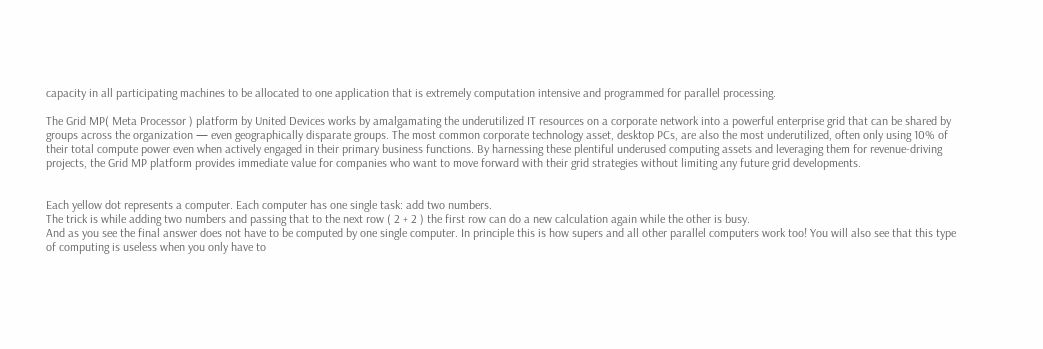capacity in all participating machines to be allocated to one application that is extremely computation intensive and programmed for parallel processing.

The Grid MP( Meta Processor ) platform by United Devices works by amalgamating the underutilized IT resources on a corporate network into a powerful enterprise grid that can be shared by groups across the organization — even geographically disparate groups. The most common corporate technology asset, desktop PCs, are also the most underutilized, often only using 10% of their total compute power even when actively engaged in their primary business functions. By harnessing these plentiful underused computing assets and leveraging them for revenue-driving projects, the Grid MP platform provides immediate value for companies who want to move forward with their grid strategies without limiting any future grid developments.


Each yellow dot represents a computer. Each computer has one single task: add two numbers.
The trick is while adding two numbers and passing that to the next row ( 2 + 2 ) the first row can do a new calculation again while the other is busy.
And as you see the final answer does not have to be computed by one single computer. In principle this is how supers and all other parallel computers work too! You will also see that this type of computing is useless when you only have to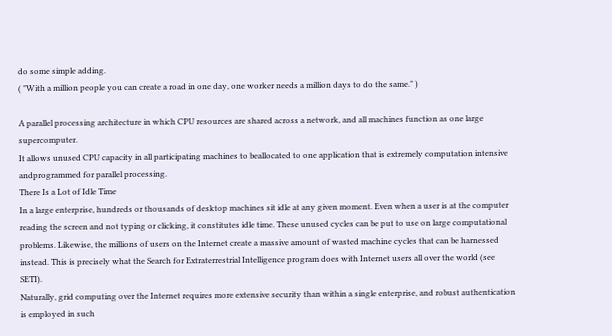do some simple adding.
( "With a million people you can create a road in one day, one worker needs a million days to do the same." )

A parallel processing architecture in which CPU resources are shared across a network, and all machines function as one large supercomputer.
It allows unused CPU capacity in all participating machines to beallocated to one application that is extremely computation intensive andprogrammed for parallel processing.
There Is a Lot of Idle Time
In a large enterprise, hundreds or thousands of desktop machines sit idle at any given moment. Even when a user is at the computer reading the screen and not typing or clicking, it constitutes idle time. These unused cycles can be put to use on large computational problems. Likewise, the millions of users on the Internet create a massive amount of wasted machine cycles that can be harnessed instead. This is precisely what the Search for Extraterrestrial Intelligence program does with Internet users all over the world (see SETI).
Naturally, grid computing over the Internet requires more extensive security than within a single enterprise, and robust authentication is employed in such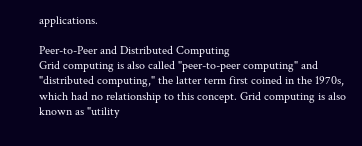applications.

Peer-to-Peer and Distributed Computing
Grid computing is also called "peer-to-peer computing" and "distributed computing," the latter term first coined in the 1970s, which had no relationship to this concept. Grid computing is also known as "utility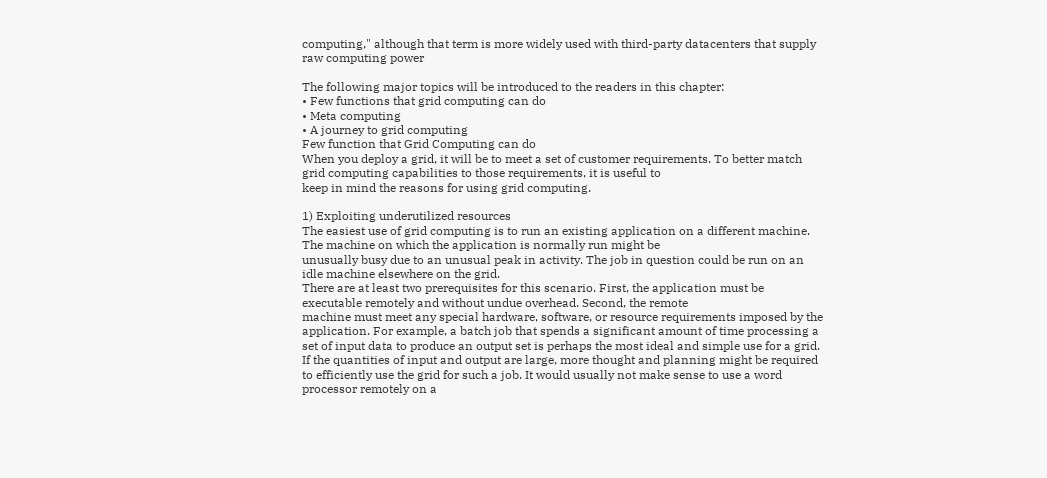computing," although that term is more widely used with third-party datacenters that supply raw computing power

The following major topics will be introduced to the readers in this chapter:
• Few functions that grid computing can do
• Meta computing
• A journey to grid computing
Few function that Grid Computing can do
When you deploy a grid, it will be to meet a set of customer requirements. To better match grid computing capabilities to those requirements, it is useful to
keep in mind the reasons for using grid computing.

1) Exploiting underutilized resources
The easiest use of grid computing is to run an existing application on a different machine. The machine on which the application is normally run might be
unusually busy due to an unusual peak in activity. The job in question could be run on an idle machine elsewhere on the grid.
There are at least two prerequisites for this scenario. First, the application must be executable remotely and without undue overhead. Second, the remote
machine must meet any special hardware, software, or resource requirements imposed by the application. For example, a batch job that spends a significant amount of time processing a set of input data to produce an output set is perhaps the most ideal and simple use for a grid. If the quantities of input and output are large, more thought and planning might be required to efficiently use the grid for such a job. It would usually not make sense to use a word processor remotely on a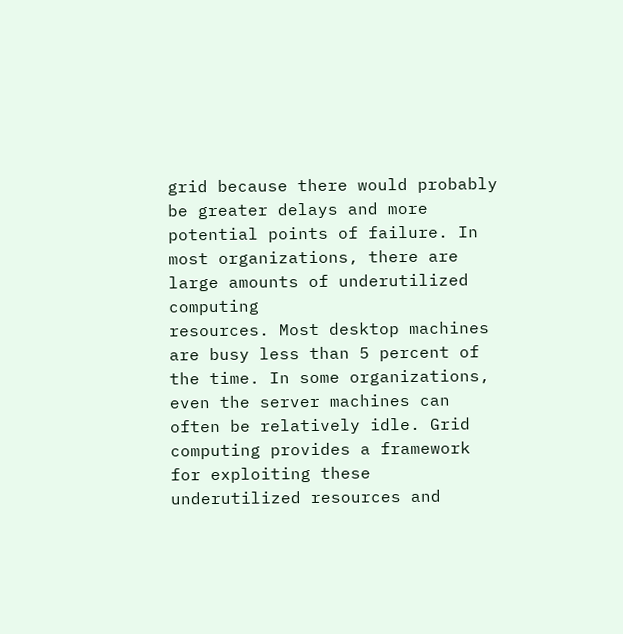grid because there would probably be greater delays and more potential points of failure. In most organizations, there are large amounts of underutilized computing
resources. Most desktop machines are busy less than 5 percent of the time. In some organizations, even the server machines can often be relatively idle. Grid
computing provides a framework for exploiting these underutilized resources and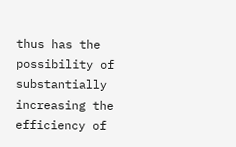thus has the possibility of substantially increasing the efficiency of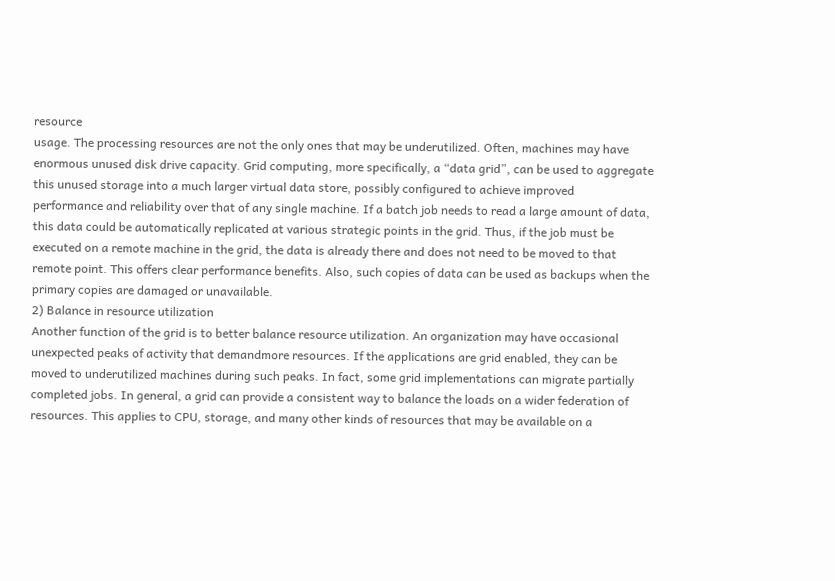resource
usage. The processing resources are not the only ones that may be underutilized. Often, machines may have enormous unused disk drive capacity. Grid computing, more specifically, a “data grid”, can be used to aggregate this unused storage into a much larger virtual data store, possibly configured to achieve improved
performance and reliability over that of any single machine. If a batch job needs to read a large amount of data, this data could be automatically replicated at various strategic points in the grid. Thus, if the job must be executed on a remote machine in the grid, the data is already there and does not need to be moved to that remote point. This offers clear performance benefits. Also, such copies of data can be used as backups when the primary copies are damaged or unavailable.
2) Balance in resource utilization
Another function of the grid is to better balance resource utilization. An organization may have occasional unexpected peaks of activity that demandmore resources. If the applications are grid enabled, they can be moved to underutilized machines during such peaks. In fact, some grid implementations can migrate partially completed jobs. In general, a grid can provide a consistent way to balance the loads on a wider federation of resources. This applies to CPU, storage, and many other kinds of resources that may be available on a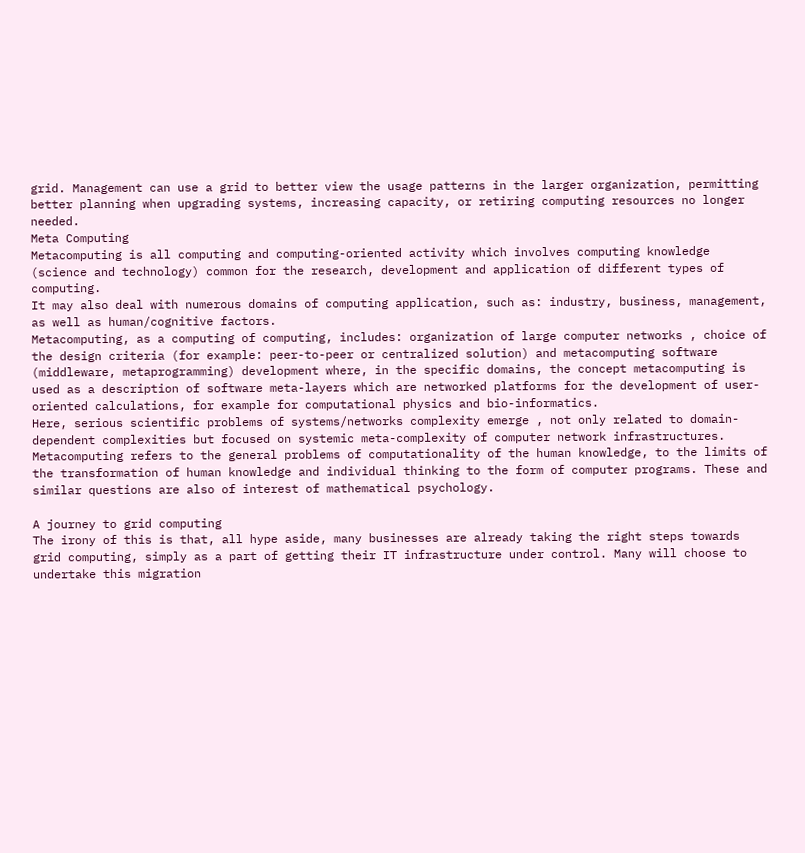grid. Management can use a grid to better view the usage patterns in the larger organization, permitting better planning when upgrading systems, increasing capacity, or retiring computing resources no longer needed.
Meta Computing
Metacomputing is all computing and computing-oriented activity which involves computing knowledge (science and technology) common for the research, development and application of different types of computing.
It may also deal with numerous domains of computing application, such as: industry, business, management, as well as human/cognitive factors.
Metacomputing, as a computing of computing, includes: organization of large computer networks , choice of the design criteria (for example: peer-to-peer or centralized solution) and metacomputing software (middleware, metaprogramming) development where, in the specific domains, the concept metacomputing is used as a description of software meta-layers which are networked platforms for the development of user-oriented calculations, for example for computational physics and bio-informatics.
Here, serious scientific problems of systems/networks complexity emerge , not only related to domain-dependent complexities but focused on systemic meta-complexity of computer network infrastructures.
Metacomputing refers to the general problems of computationality of the human knowledge, to the limits of the transformation of human knowledge and individual thinking to the form of computer programs. These and similar questions are also of interest of mathematical psychology.

A journey to grid computing
The irony of this is that, all hype aside, many businesses are already taking the right steps towards grid computing, simply as a part of getting their IT infrastructure under control. Many will choose to undertake this migration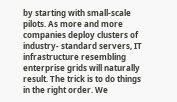by starting with small-scale pilots. As more and more companies deploy clusters of industry- standard servers, IT infrastructure resembling enterprise grids will naturally result. The trick is to do things in the right order. We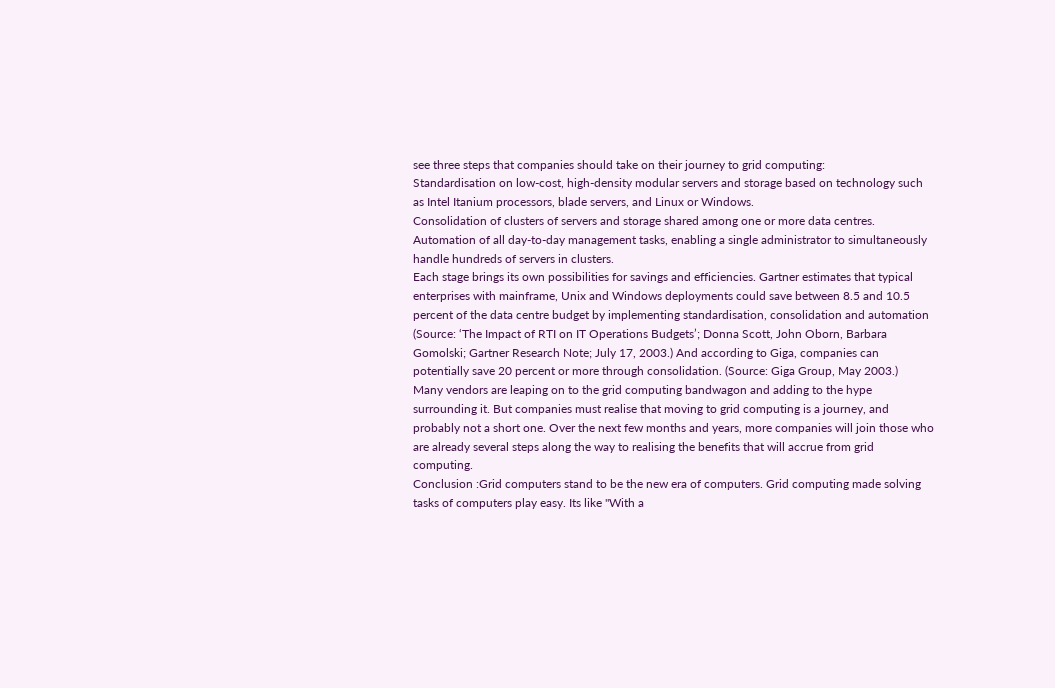see three steps that companies should take on their journey to grid computing:
Standardisation on low-cost, high-density modular servers and storage based on technology such as Intel Itanium processors, blade servers, and Linux or Windows.
Consolidation of clusters of servers and storage shared among one or more data centres.
Automation of all day-to-day management tasks, enabling a single administrator to simultaneously handle hundreds of servers in clusters.
Each stage brings its own possibilities for savings and efficiencies. Gartner estimates that typical enterprises with mainframe, Unix and Windows deployments could save between 8.5 and 10.5 percent of the data centre budget by implementing standardisation, consolidation and automation (Source: ‘The Impact of RTI on IT Operations Budgets’; Donna Scott, John Oborn, Barbara Gomolski; Gartner Research Note; July 17, 2003.) And according to Giga, companies can potentially save 20 percent or more through consolidation. (Source: Giga Group, May 2003.)
Many vendors are leaping on to the grid computing bandwagon and adding to the hype surrounding it. But companies must realise that moving to grid computing is a journey, and probably not a short one. Over the next few months and years, more companies will join those who are already several steps along the way to realising the benefits that will accrue from grid computing.
Conclusion :Grid computers stand to be the new era of computers. Grid computing made solving tasks of computers play easy. Its like "With a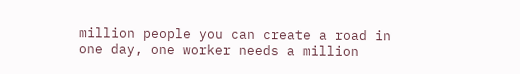million people you can create a road in one day, one worker needs a million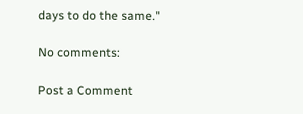days to do the same."

No comments:

Post a Comment